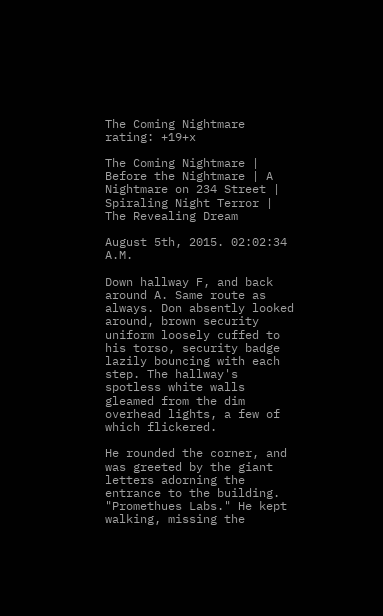The Coming Nightmare
rating: +19+x

The Coming Nightmare | Before the Nightmare | A Nightmare on 234 Street | Spiraling Night Terror | The Revealing Dream

August 5th, 2015. 02:02:34 A.M.

Down hallway F, and back around A. Same route as always. Don absently looked around, brown security uniform loosely cuffed to his torso, security badge lazily bouncing with each step. The hallway's spotless white walls gleamed from the dim overhead lights, a few of which flickered.

He rounded the corner, and was greeted by the giant letters adorning the entrance to the building. "Promethues Labs." He kept walking, missing the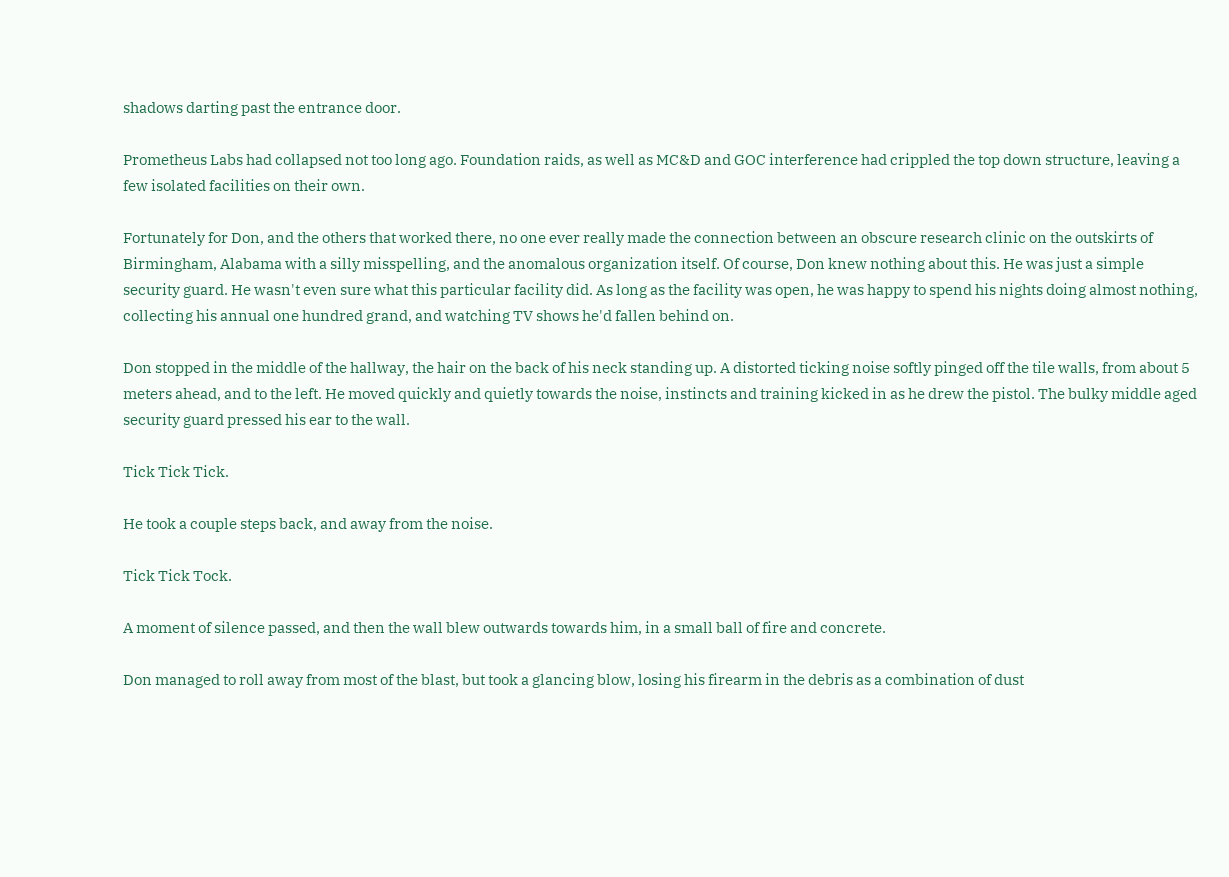shadows darting past the entrance door.

Prometheus Labs had collapsed not too long ago. Foundation raids, as well as MC&D and GOC interference had crippled the top down structure, leaving a few isolated facilities on their own.

Fortunately for Don, and the others that worked there, no one ever really made the connection between an obscure research clinic on the outskirts of Birmingham, Alabama with a silly misspelling, and the anomalous organization itself. Of course, Don knew nothing about this. He was just a simple security guard. He wasn't even sure what this particular facility did. As long as the facility was open, he was happy to spend his nights doing almost nothing, collecting his annual one hundred grand, and watching TV shows he'd fallen behind on.

Don stopped in the middle of the hallway, the hair on the back of his neck standing up. A distorted ticking noise softly pinged off the tile walls, from about 5 meters ahead, and to the left. He moved quickly and quietly towards the noise, instincts and training kicked in as he drew the pistol. The bulky middle aged security guard pressed his ear to the wall.

Tick Tick Tick.

He took a couple steps back, and away from the noise.

Tick Tick Tock.

A moment of silence passed, and then the wall blew outwards towards him, in a small ball of fire and concrete.

Don managed to roll away from most of the blast, but took a glancing blow, losing his firearm in the debris as a combination of dust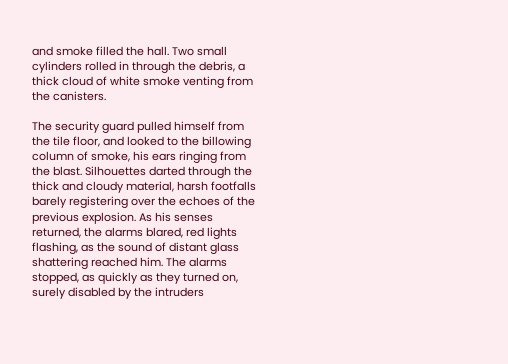and smoke filled the hall. Two small cylinders rolled in through the debris, a thick cloud of white smoke venting from the canisters.

The security guard pulled himself from the tile floor, and looked to the billowing column of smoke, his ears ringing from the blast. Silhouettes darted through the thick and cloudy material, harsh footfalls barely registering over the echoes of the previous explosion. As his senses returned, the alarms blared, red lights flashing, as the sound of distant glass shattering reached him. The alarms stopped, as quickly as they turned on, surely disabled by the intruders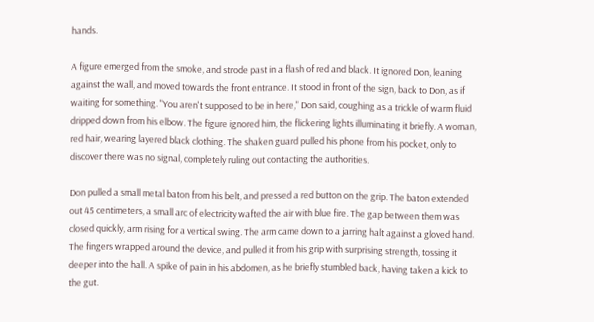hands.

A figure emerged from the smoke, and strode past in a flash of red and black. It ignored Don, leaning against the wall, and moved towards the front entrance. It stood in front of the sign, back to Don, as if waiting for something. "You aren't supposed to be in here," Don said, coughing as a trickle of warm fluid dripped down from his elbow. The figure ignored him, the flickering lights illuminating it briefly. A woman, red hair, wearing layered black clothing. The shaken guard pulled his phone from his pocket, only to discover there was no signal, completely ruling out contacting the authorities.

Don pulled a small metal baton from his belt, and pressed a red button on the grip. The baton extended out 45 centimeters, a small arc of electricity wafted the air with blue fire. The gap between them was closed quickly, arm rising for a vertical swing. The arm came down to a jarring halt against a gloved hand. The fingers wrapped around the device, and pulled it from his grip with surprising strength, tossing it deeper into the hall. A spike of pain in his abdomen, as he briefly stumbled back, having taken a kick to the gut.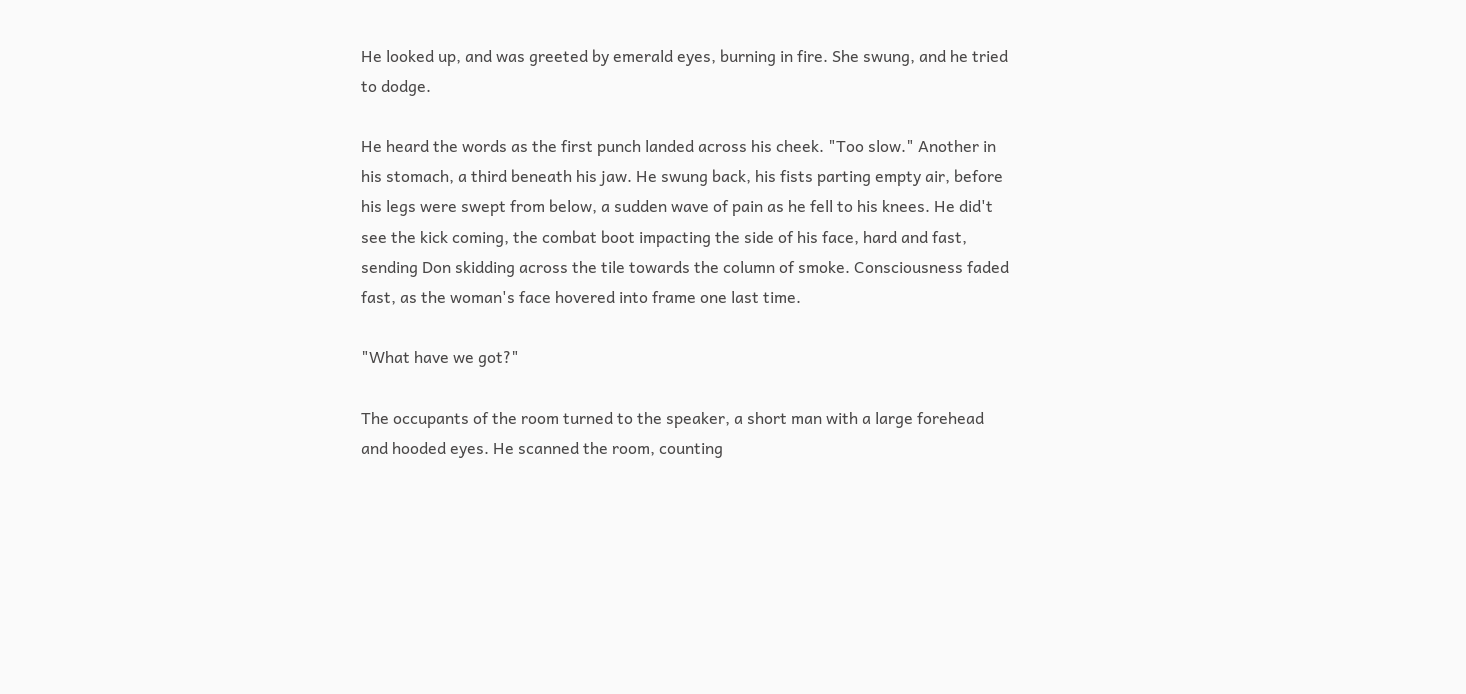He looked up, and was greeted by emerald eyes, burning in fire. She swung, and he tried to dodge.

He heard the words as the first punch landed across his cheek. "Too slow." Another in his stomach, a third beneath his jaw. He swung back, his fists parting empty air, before his legs were swept from below, a sudden wave of pain as he fell to his knees. He did't see the kick coming, the combat boot impacting the side of his face, hard and fast, sending Don skidding across the tile towards the column of smoke. Consciousness faded fast, as the woman's face hovered into frame one last time.

"What have we got?"

The occupants of the room turned to the speaker, a short man with a large forehead and hooded eyes. He scanned the room, counting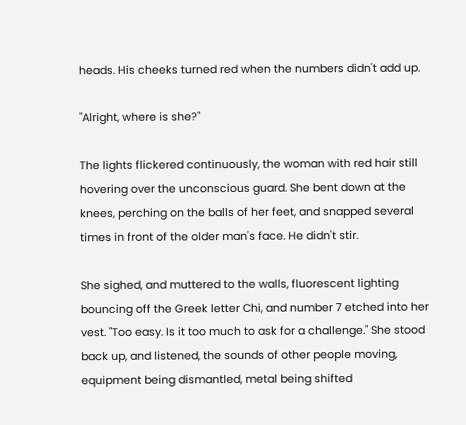heads. His cheeks turned red when the numbers didn't add up.

"Alright, where is she?"

The lights flickered continuously, the woman with red hair still hovering over the unconscious guard. She bent down at the knees, perching on the balls of her feet, and snapped several times in front of the older man's face. He didn't stir.

She sighed, and muttered to the walls, fluorescent lighting bouncing off the Greek letter Chi, and number 7 etched into her vest. "Too easy. Is it too much to ask for a challenge." She stood back up, and listened, the sounds of other people moving, equipment being dismantled, metal being shifted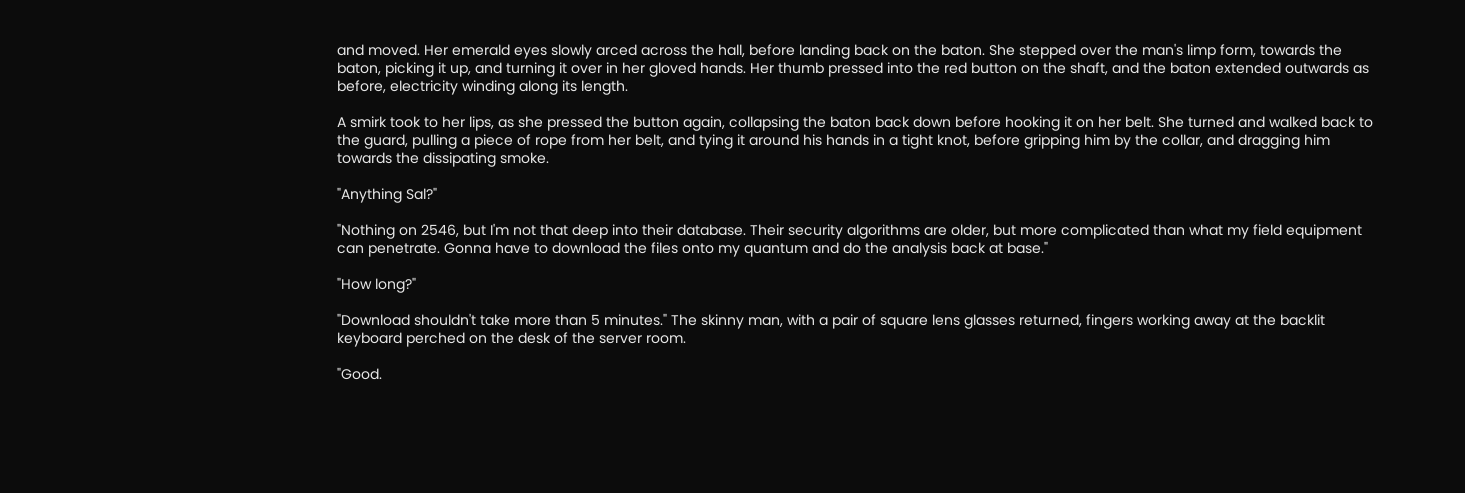and moved. Her emerald eyes slowly arced across the hall, before landing back on the baton. She stepped over the man's limp form, towards the baton, picking it up, and turning it over in her gloved hands. Her thumb pressed into the red button on the shaft, and the baton extended outwards as before, electricity winding along its length.

A smirk took to her lips, as she pressed the button again, collapsing the baton back down before hooking it on her belt. She turned and walked back to the guard, pulling a piece of rope from her belt, and tying it around his hands in a tight knot, before gripping him by the collar, and dragging him towards the dissipating smoke.

"Anything Sal?"

"Nothing on 2546, but I'm not that deep into their database. Their security algorithms are older, but more complicated than what my field equipment can penetrate. Gonna have to download the files onto my quantum and do the analysis back at base."

"How long?"

"Download shouldn't take more than 5 minutes." The skinny man, with a pair of square lens glasses returned, fingers working away at the backlit keyboard perched on the desk of the server room.

"Good.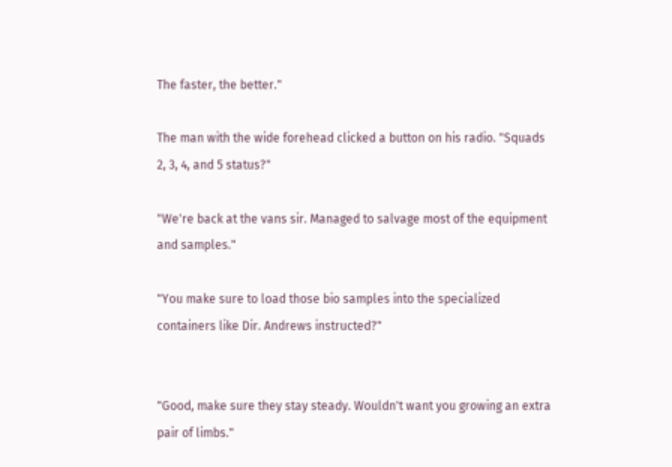The faster, the better."

The man with the wide forehead clicked a button on his radio. "Squads 2, 3, 4, and 5 status?"

"We're back at the vans sir. Managed to salvage most of the equipment and samples."

"You make sure to load those bio samples into the specialized containers like Dir. Andrews instructed?"


"Good, make sure they stay steady. Wouldn't want you growing an extra pair of limbs."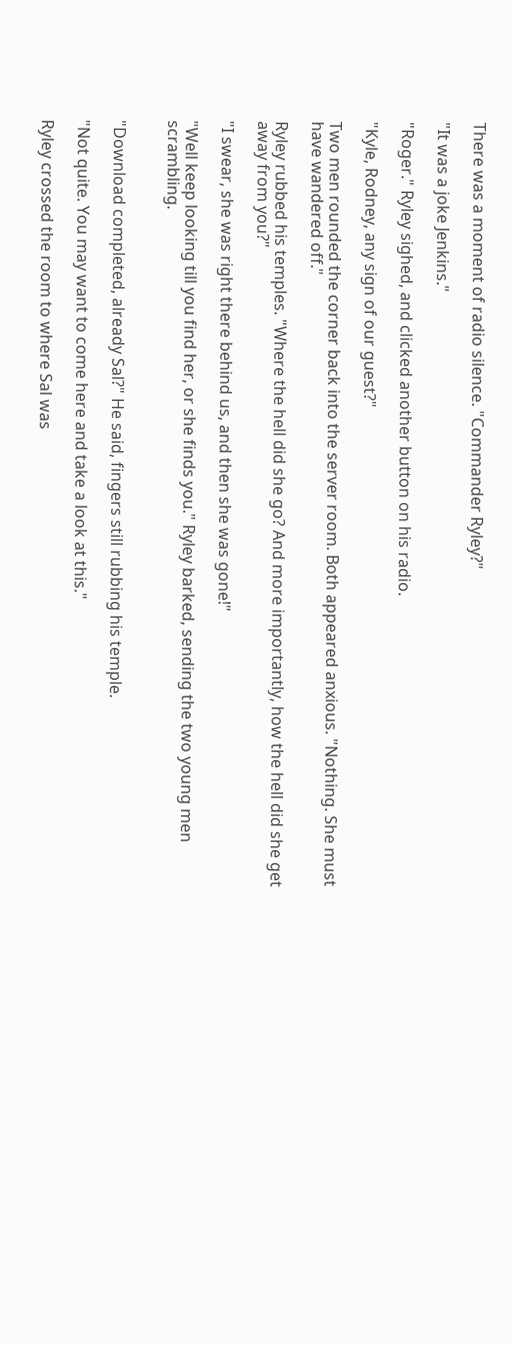There was a moment of radio silence. "Commander Ryley?"

"It was a joke Jenkins."

"Roger." Ryley sighed, and clicked another button on his radio.

"Kyle, Rodney, any sign of our guest?"

Two men rounded the corner back into the server room. Both appeared anxious. "Nothing. She must have wandered off."

Ryley rubbed his temples. "Where the hell did she go? And more importantly, how the hell did she get away from you?"

"I swear, she was right there behind us, and then she was gone!"

"Well keep looking till you find her, or she finds you." Ryley barked, sending the two young men scrambling.


"Download completed, already Sal?" He said, fingers still rubbing his temple.

"Not quite. You may want to come here and take a look at this."

Ryley crossed the room to where Sal was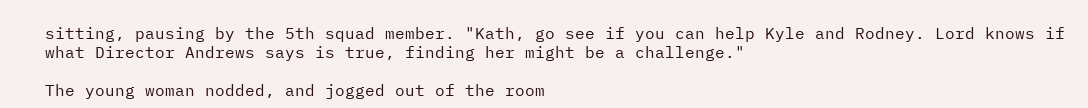sitting, pausing by the 5th squad member. "Kath, go see if you can help Kyle and Rodney. Lord knows if what Director Andrews says is true, finding her might be a challenge."

The young woman nodded, and jogged out of the room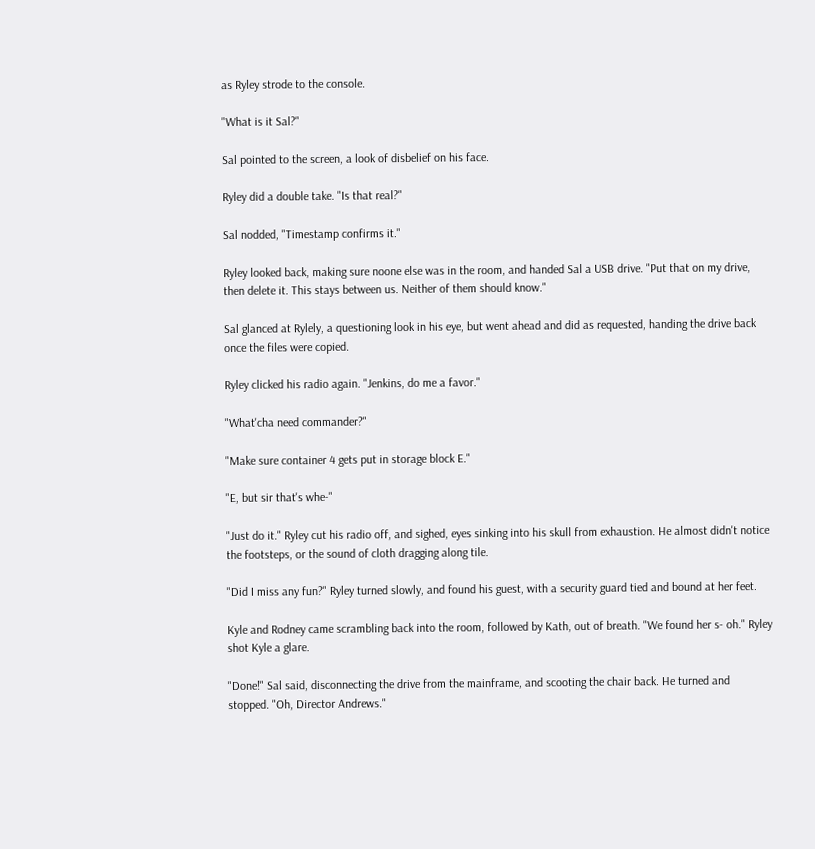as Ryley strode to the console.

"What is it Sal?"

Sal pointed to the screen, a look of disbelief on his face.

Ryley did a double take. "Is that real?"

Sal nodded, "Timestamp confirms it."

Ryley looked back, making sure noone else was in the room, and handed Sal a USB drive. "Put that on my drive, then delete it. This stays between us. Neither of them should know."

Sal glanced at Rylely, a questioning look in his eye, but went ahead and did as requested, handing the drive back once the files were copied.

Ryley clicked his radio again. "Jenkins, do me a favor."

"What'cha need commander?"

"Make sure container 4 gets put in storage block E."

"E, but sir that's whe-"

"Just do it." Ryley cut his radio off, and sighed, eyes sinking into his skull from exhaustion. He almost didn't notice the footsteps, or the sound of cloth dragging along tile.

"Did I miss any fun?" Ryley turned slowly, and found his guest, with a security guard tied and bound at her feet.

Kyle and Rodney came scrambling back into the room, followed by Kath, out of breath. "We found her s- oh." Ryley shot Kyle a glare.

"Done!" Sal said, disconnecting the drive from the mainframe, and scooting the chair back. He turned and stopped. "Oh, Director Andrews."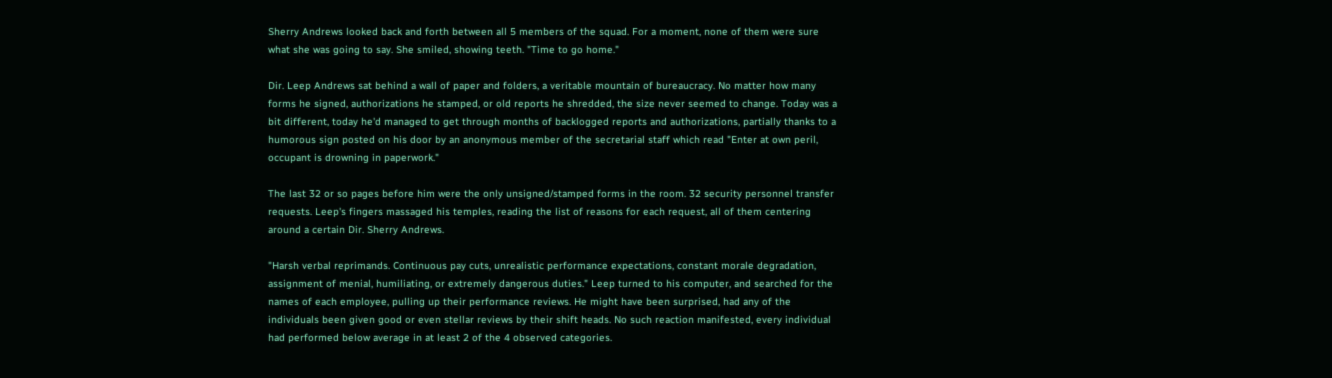Sherry Andrews looked back and forth between all 5 members of the squad. For a moment, none of them were sure what she was going to say. She smiled, showing teeth. "Time to go home."

Dir. Leep Andrews sat behind a wall of paper and folders, a veritable mountain of bureaucracy. No matter how many forms he signed, authorizations he stamped, or old reports he shredded, the size never seemed to change. Today was a bit different, today he'd managed to get through months of backlogged reports and authorizations, partially thanks to a humorous sign posted on his door by an anonymous member of the secretarial staff which read "Enter at own peril, occupant is drowning in paperwork."

The last 32 or so pages before him were the only unsigned/stamped forms in the room. 32 security personnel transfer requests. Leep's fingers massaged his temples, reading the list of reasons for each request, all of them centering around a certain Dir. Sherry Andrews.

"Harsh verbal reprimands. Continuous pay cuts, unrealistic performance expectations, constant morale degradation, assignment of menial, humiliating, or extremely dangerous duties." Leep turned to his computer, and searched for the names of each employee, pulling up their performance reviews. He might have been surprised, had any of the individuals been given good or even stellar reviews by their shift heads. No such reaction manifested, every individual had performed below average in at least 2 of the 4 observed categories.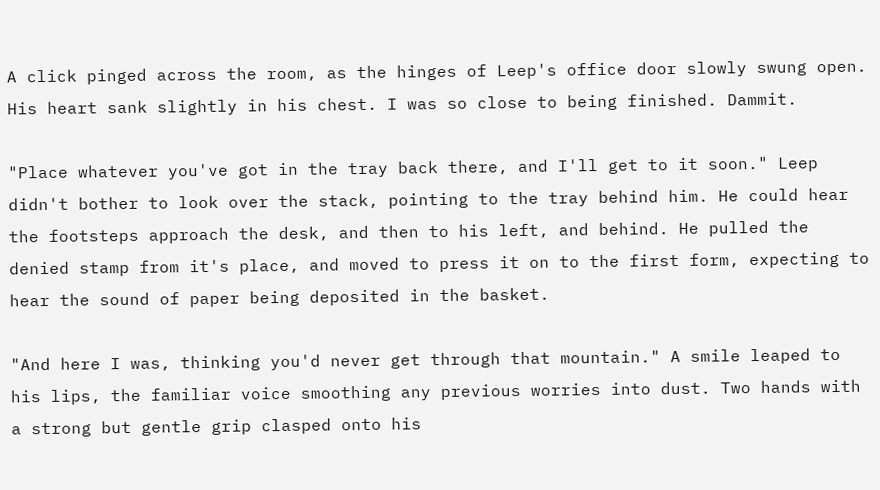A click pinged across the room, as the hinges of Leep's office door slowly swung open. His heart sank slightly in his chest. I was so close to being finished. Dammit.

"Place whatever you've got in the tray back there, and I'll get to it soon." Leep didn't bother to look over the stack, pointing to the tray behind him. He could hear the footsteps approach the desk, and then to his left, and behind. He pulled the denied stamp from it's place, and moved to press it on to the first form, expecting to hear the sound of paper being deposited in the basket.

"And here I was, thinking you'd never get through that mountain." A smile leaped to his lips, the familiar voice smoothing any previous worries into dust. Two hands with a strong but gentle grip clasped onto his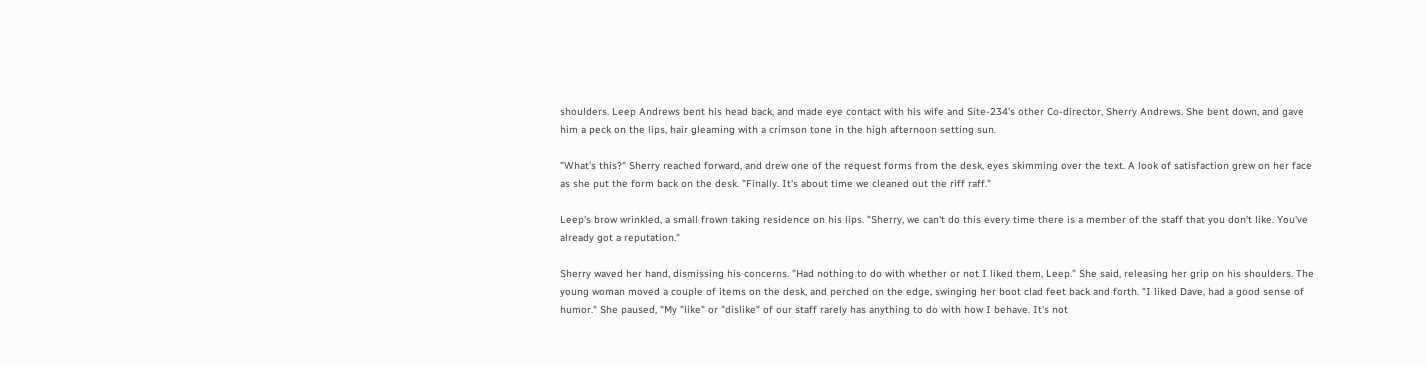shoulders. Leep Andrews bent his head back, and made eye contact with his wife and Site-234's other Co-director, Sherry Andrews. She bent down, and gave him a peck on the lips, hair gleaming with a crimson tone in the high afternoon setting sun.

"What's this?" Sherry reached forward, and drew one of the request forms from the desk, eyes skimming over the text. A look of satisfaction grew on her face as she put the form back on the desk. "Finally. It's about time we cleaned out the riff raff."

Leep's brow wrinkled, a small frown taking residence on his lips. "Sherry, we can't do this every time there is a member of the staff that you don't like. You've already got a reputation."

Sherry waved her hand, dismissing his concerns. "Had nothing to do with whether or not I liked them, Leep." She said, releasing her grip on his shoulders. The young woman moved a couple of items on the desk, and perched on the edge, swinging her boot clad feet back and forth. "I liked Dave, had a good sense of humor." She paused, "My "like" or "dislike" of our staff rarely has anything to do with how I behave. It's not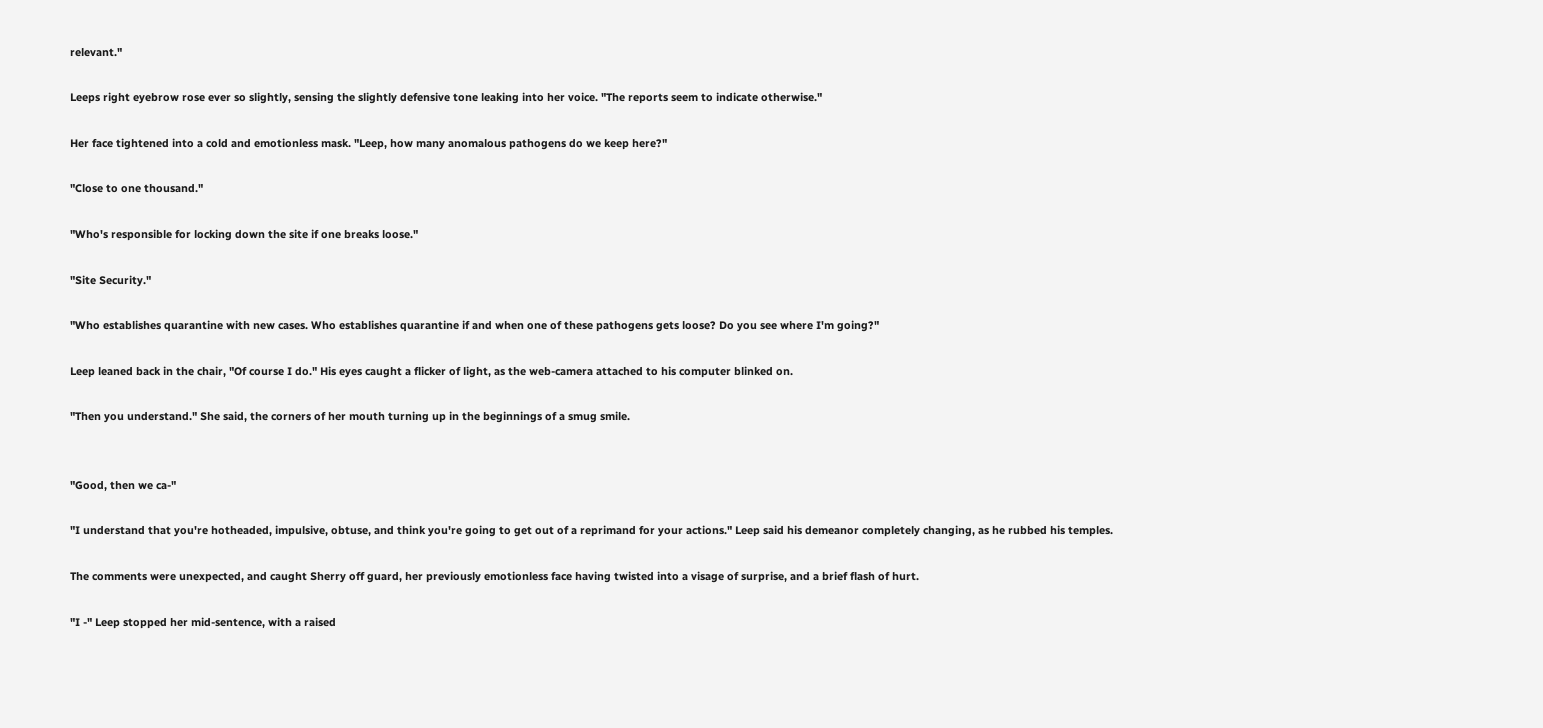relevant."

Leeps right eyebrow rose ever so slightly, sensing the slightly defensive tone leaking into her voice. "The reports seem to indicate otherwise."

Her face tightened into a cold and emotionless mask. "Leep, how many anomalous pathogens do we keep here?"

"Close to one thousand."

"Who's responsible for locking down the site if one breaks loose."

"Site Security."

"Who establishes quarantine with new cases. Who establishes quarantine if and when one of these pathogens gets loose? Do you see where I'm going?"

Leep leaned back in the chair, "Of course I do." His eyes caught a flicker of light, as the web-camera attached to his computer blinked on.

"Then you understand." She said, the corners of her mouth turning up in the beginnings of a smug smile.


"Good, then we ca-"

"I understand that you're hotheaded, impulsive, obtuse, and think you're going to get out of a reprimand for your actions." Leep said his demeanor completely changing, as he rubbed his temples.

The comments were unexpected, and caught Sherry off guard, her previously emotionless face having twisted into a visage of surprise, and a brief flash of hurt.

"I -" Leep stopped her mid-sentence, with a raised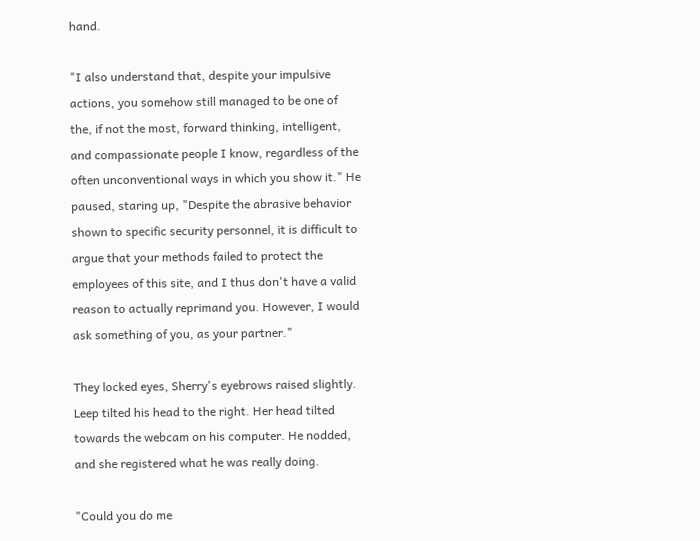hand.

"I also understand that, despite your impulsive actions, you somehow still managed to be one of the, if not the most, forward thinking, intelligent, and compassionate people I know, regardless of the often unconventional ways in which you show it." He paused, staring up, "Despite the abrasive behavior shown to specific security personnel, it is difficult to argue that your methods failed to protect the employees of this site, and I thus don't have a valid reason to actually reprimand you. However, I would ask something of you, as your partner."

They locked eyes, Sherry's eyebrows raised slightly. Leep tilted his head to the right. Her head tilted towards the webcam on his computer. He nodded, and she registered what he was really doing.

"Could you do me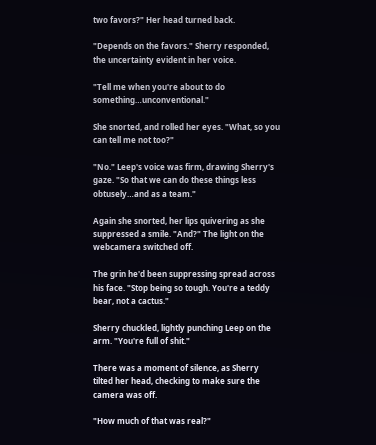two favors?" Her head turned back.

"Depends on the favors." Sherry responded, the uncertainty evident in her voice.

"Tell me when you're about to do something…unconventional."

She snorted, and rolled her eyes. "What, so you can tell me not too?"

"No." Leep's voice was firm, drawing Sherry's gaze. "So that we can do these things less obtusely…and as a team."

Again she snorted, her lips quivering as she suppressed a smile. "And?" The light on the webcamera switched off.

The grin he'd been suppressing spread across his face. "Stop being so tough. You're a teddy bear, not a cactus."

Sherry chuckled, lightly punching Leep on the arm. "You're full of shit."

There was a moment of silence, as Sherry tilted her head, checking to make sure the camera was off.

"How much of that was real?"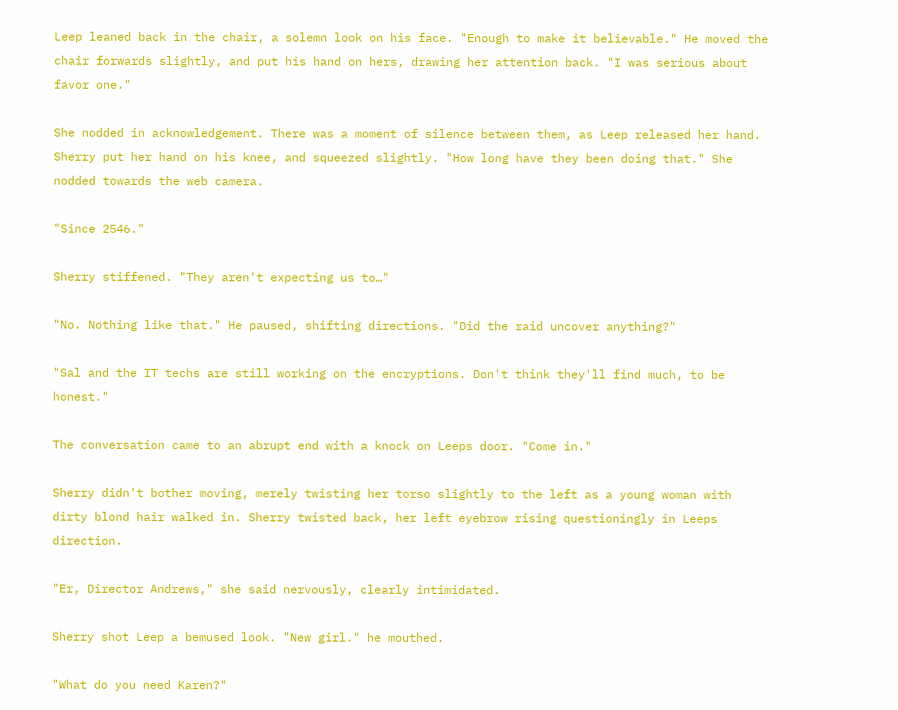Leep leaned back in the chair, a solemn look on his face. "Enough to make it believable." He moved the chair forwards slightly, and put his hand on hers, drawing her attention back. "I was serious about favor one."

She nodded in acknowledgement. There was a moment of silence between them, as Leep released her hand. Sherry put her hand on his knee, and squeezed slightly. "How long have they been doing that." She nodded towards the web camera.

"Since 2546."

Sherry stiffened. "They aren't expecting us to…"

"No. Nothing like that." He paused, shifting directions. "Did the raid uncover anything?"

"Sal and the IT techs are still working on the encryptions. Don't think they'll find much, to be honest."

The conversation came to an abrupt end with a knock on Leeps door. "Come in."

Sherry didn't bother moving, merely twisting her torso slightly to the left as a young woman with dirty blond hair walked in. Sherry twisted back, her left eyebrow rising questioningly in Leeps direction.

"Er, Director Andrews," she said nervously, clearly intimidated.

Sherry shot Leep a bemused look. "New girl." he mouthed.

"What do you need Karen?"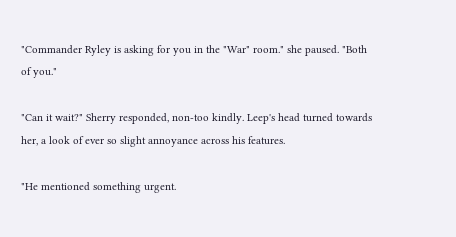"Commander Ryley is asking for you in the "War" room." she paused. "Both of you."

"Can it wait?" Sherry responded, non-too kindly. Leep's head turned towards her, a look of ever so slight annoyance across his features.

"He mentioned something urgent.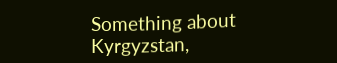Something about Kyrgyzstan,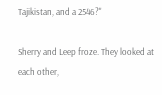Tajikistan, and a 2546?"

Sherry and Leep froze. They looked at each other,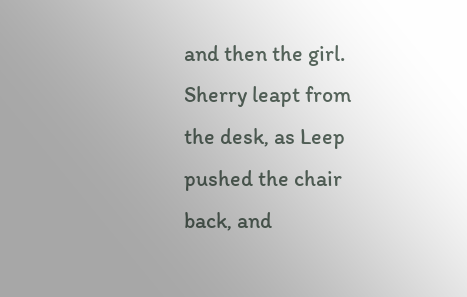and then the girl. Sherry leapt from the desk, as Leep pushed the chair back, and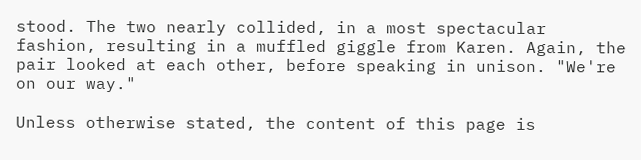stood. The two nearly collided, in a most spectacular fashion, resulting in a muffled giggle from Karen. Again, the pair looked at each other, before speaking in unison. "We're on our way."

Unless otherwise stated, the content of this page is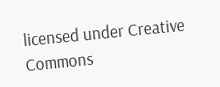licensed under Creative Commons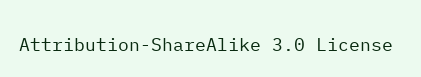Attribution-ShareAlike 3.0 License